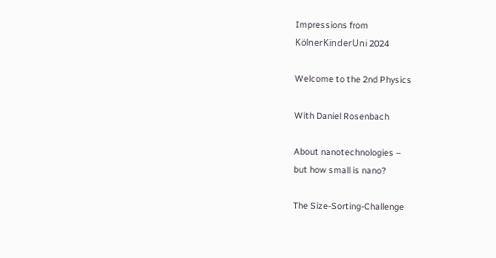Impressions from
KölnerKinderUni 2024

Welcome to the 2nd Physics

With Daniel Rosenbach

About nanotechnologies –
but how small is nano?

The Size-Sorting-Challenge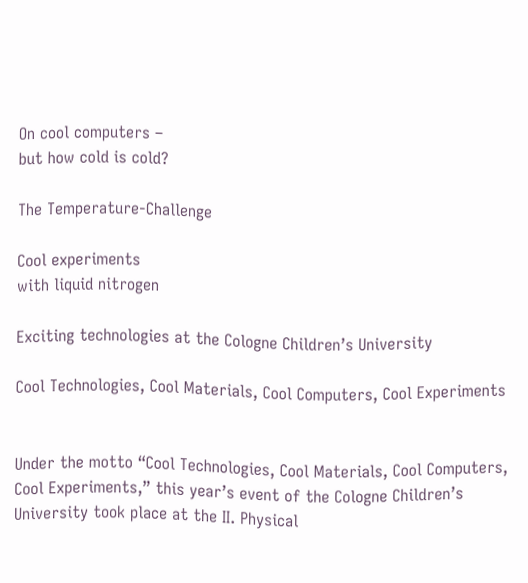On cool computers –
but how cold is cold?

The Temperature-Challenge

Cool experiments
with liquid nitrogen

Exciting technologies at the Cologne Children’s University

Cool Technologies, Cool Materials, Cool Computers, Cool Experiments


Under the motto “Cool Technologies, Cool Materials, Cool Computers, Cool Experiments,” this year’s event of the Cologne Children’s University took place at the II. Physical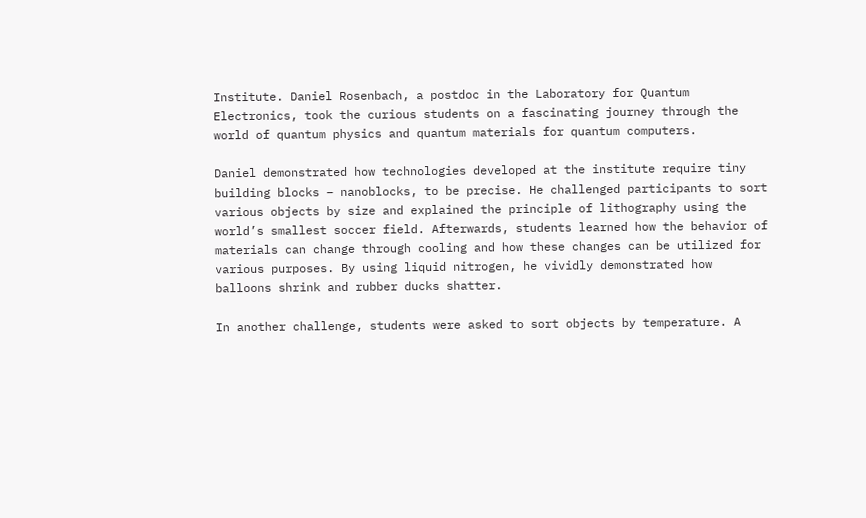Institute. Daniel Rosenbach, a postdoc in the Laboratory for Quantum Electronics, took the curious students on a fascinating journey through the world of quantum physics and quantum materials for quantum computers.

Daniel demonstrated how technologies developed at the institute require tiny building blocks – nanoblocks, to be precise. He challenged participants to sort various objects by size and explained the principle of lithography using the world’s smallest soccer field. Afterwards, students learned how the behavior of materials can change through cooling and how these changes can be utilized for various purposes. By using liquid nitrogen, he vividly demonstrated how balloons shrink and rubber ducks shatter.

In another challenge, students were asked to sort objects by temperature. A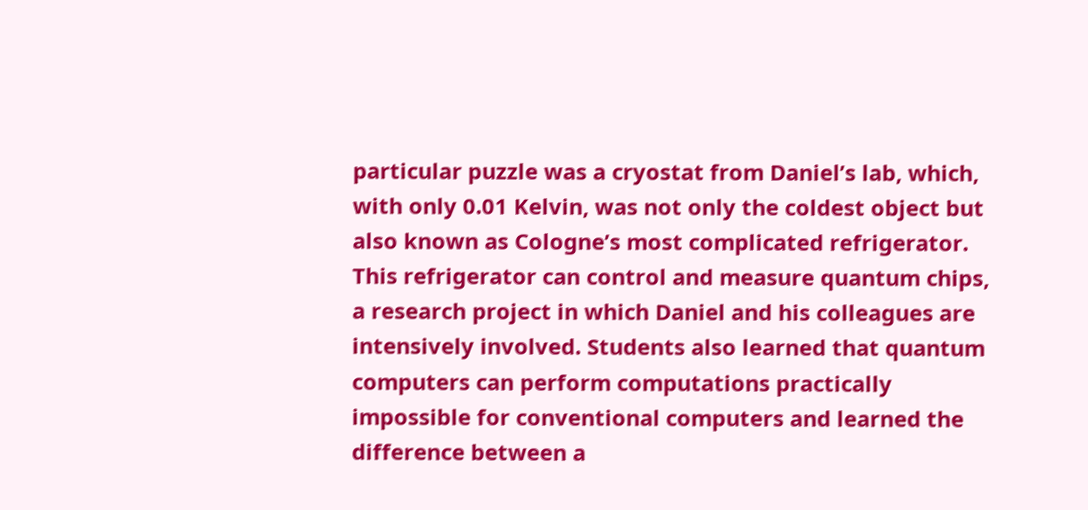particular puzzle was a cryostat from Daniel’s lab, which, with only 0.01 Kelvin, was not only the coldest object but also known as Cologne’s most complicated refrigerator. This refrigerator can control and measure quantum chips, a research project in which Daniel and his colleagues are intensively involved. Students also learned that quantum computers can perform computations practically impossible for conventional computers and learned the difference between a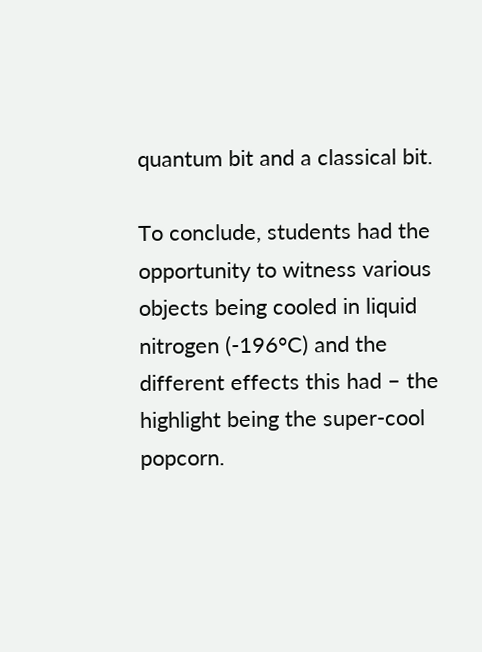quantum bit and a classical bit.

To conclude, students had the opportunity to witness various objects being cooled in liquid nitrogen (-196°C) and the different effects this had – the highlight being the super-cool popcorn.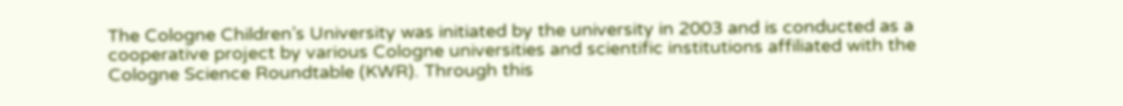The Cologne Children’s University was initiated by the university in 2003 and is conducted as a cooperative project by various Cologne universities and scientific institutions affiliated with the Cologne Science Roundtable (KWR). Through this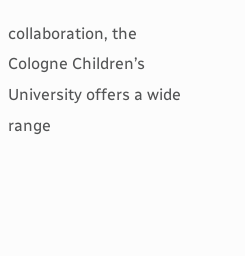collaboration, the Cologne Children’s University offers a wide range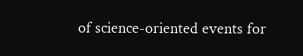of science-oriented events for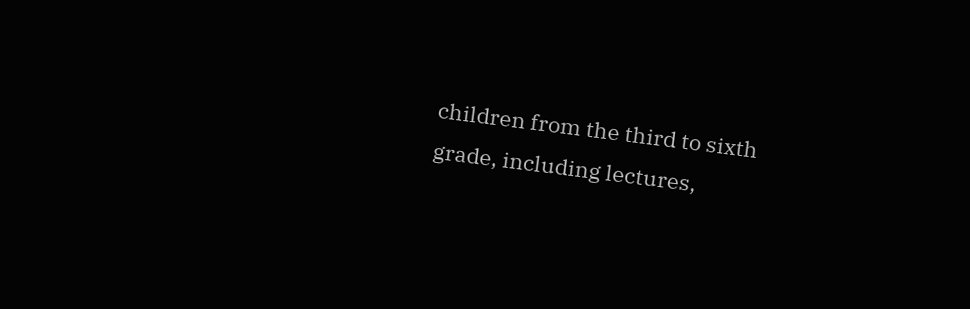children from the third to sixth grade, including lectures,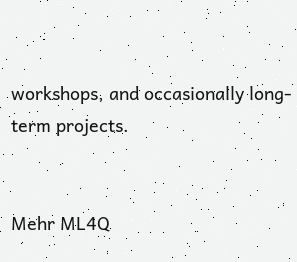workshops, and occasionally long-term projects.


Mehr ML4Q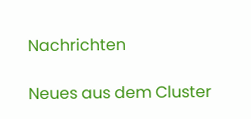Nachrichten

Neues aus dem Cluster